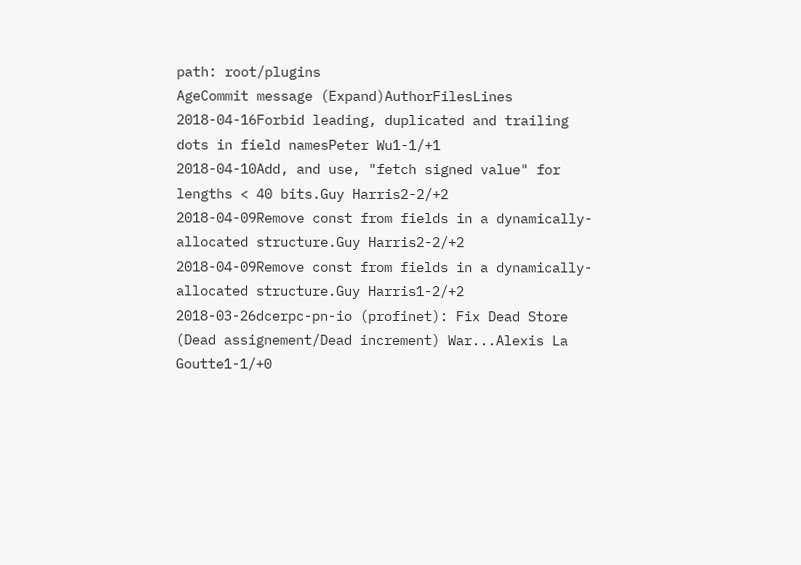path: root/plugins
AgeCommit message (Expand)AuthorFilesLines
2018-04-16Forbid leading, duplicated and trailing dots in field namesPeter Wu1-1/+1
2018-04-10Add, and use, "fetch signed value" for lengths < 40 bits.Guy Harris2-2/+2
2018-04-09Remove const from fields in a dynamically-allocated structure.Guy Harris2-2/+2
2018-04-09Remove const from fields in a dynamically-allocated structure.Guy Harris1-2/+2
2018-03-26dcerpc-pn-io (profinet): Fix Dead Store (Dead assignement/Dead increment) War...Alexis La Goutte1-1/+0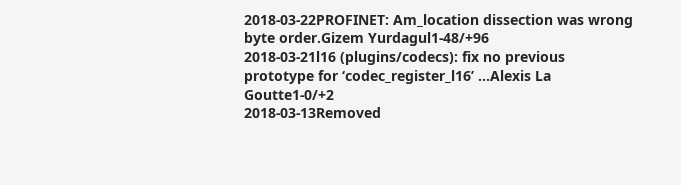2018-03-22PROFINET: Am_location dissection was wrong byte order.Gizem Yurdagul1-48/+96
2018-03-21l16 (plugins/codecs): fix no previous prototype for ‘codec_register_l16’ ...Alexis La Goutte1-0/+2
2018-03-13Removed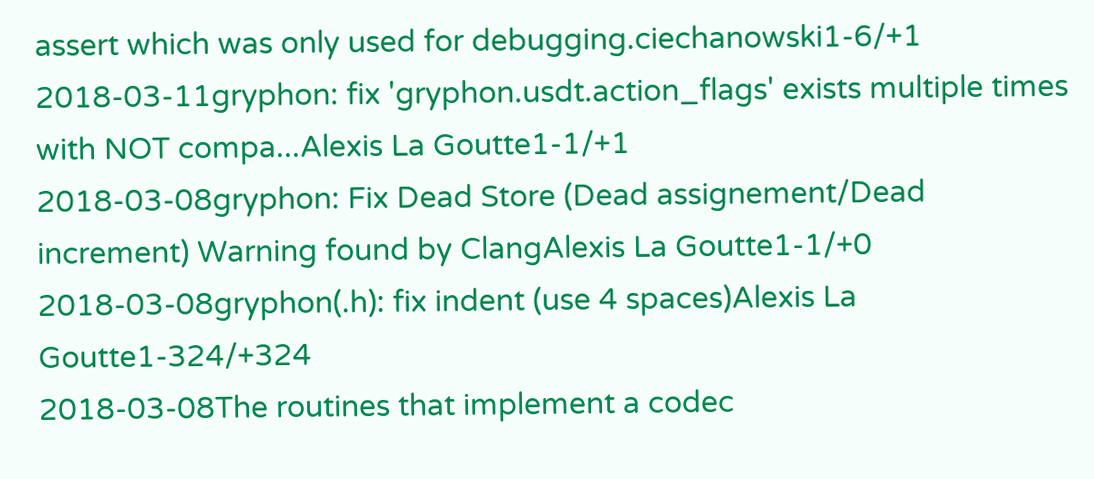assert which was only used for debugging.ciechanowski1-6/+1
2018-03-11gryphon: fix 'gryphon.usdt.action_flags' exists multiple times with NOT compa...Alexis La Goutte1-1/+1
2018-03-08gryphon: Fix Dead Store (Dead assignement/Dead increment) Warning found by ClangAlexis La Goutte1-1/+0
2018-03-08gryphon(.h): fix indent (use 4 spaces)Alexis La Goutte1-324/+324
2018-03-08The routines that implement a codec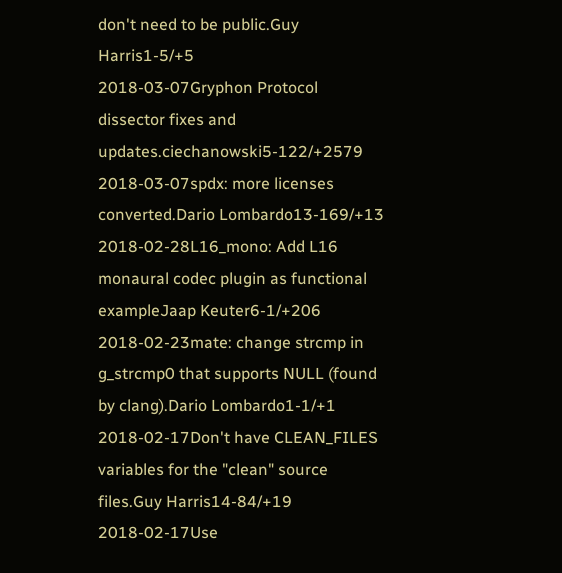don't need to be public.Guy Harris1-5/+5
2018-03-07Gryphon Protocol dissector fixes and updates.ciechanowski5-122/+2579
2018-03-07spdx: more licenses converted.Dario Lombardo13-169/+13
2018-02-28L16_mono: Add L16 monaural codec plugin as functional exampleJaap Keuter6-1/+206
2018-02-23mate: change strcmp in g_strcmp0 that supports NULL (found by clang).Dario Lombardo1-1/+1
2018-02-17Don't have CLEAN_FILES variables for the "clean" source files.Guy Harris14-84/+19
2018-02-17Use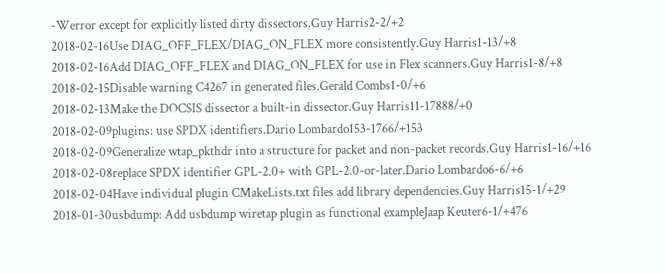-Werror except for explicitly listed dirty dissectors.Guy Harris2-2/+2
2018-02-16Use DIAG_OFF_FLEX/DIAG_ON_FLEX more consistently.Guy Harris1-13/+8
2018-02-16Add DIAG_OFF_FLEX and DIAG_ON_FLEX for use in Flex scanners.Guy Harris1-8/+8
2018-02-15Disable warning C4267 in generated files.Gerald Combs1-0/+6
2018-02-13Make the DOCSIS dissector a built-in dissector.Guy Harris11-17888/+0
2018-02-09plugins: use SPDX identifiers.Dario Lombardo153-1766/+153
2018-02-09Generalize wtap_pkthdr into a structure for packet and non-packet records.Guy Harris1-16/+16
2018-02-08replace SPDX identifier GPL-2.0+ with GPL-2.0-or-later.Dario Lombardo6-6/+6
2018-02-04Have individual plugin CMakeLists.txt files add library dependencies.Guy Harris15-1/+29
2018-01-30usbdump: Add usbdump wiretap plugin as functional exampleJaap Keuter6-1/+476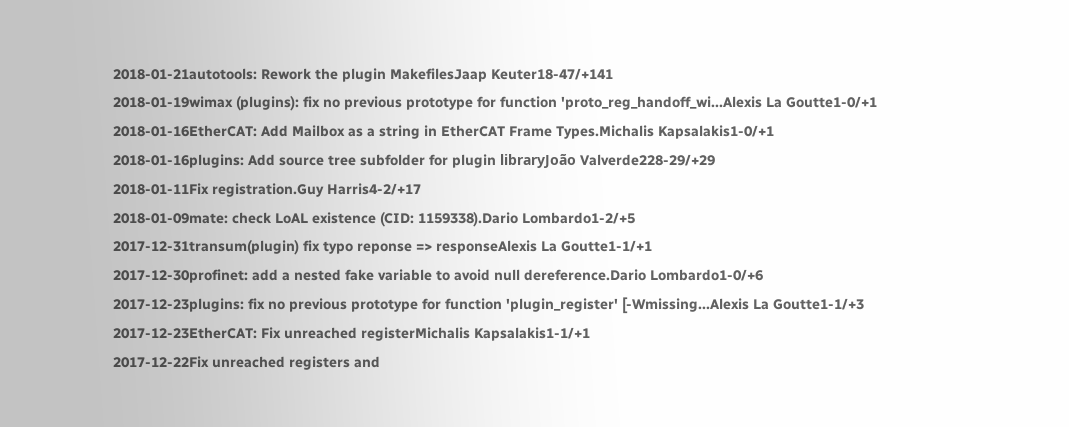2018-01-21autotools: Rework the plugin MakefilesJaap Keuter18-47/+141
2018-01-19wimax (plugins): fix no previous prototype for function 'proto_reg_handoff_wi...Alexis La Goutte1-0/+1
2018-01-16EtherCAT: Add Mailbox as a string in EtherCAT Frame Types.Michalis Kapsalakis1-0/+1
2018-01-16plugins: Add source tree subfolder for plugin libraryJoão Valverde228-29/+29
2018-01-11Fix registration.Guy Harris4-2/+17
2018-01-09mate: check LoAL existence (CID: 1159338).Dario Lombardo1-2/+5
2017-12-31transum(plugin) fix typo reponse => responseAlexis La Goutte1-1/+1
2017-12-30profinet: add a nested fake variable to avoid null dereference.Dario Lombardo1-0/+6
2017-12-23plugins: fix no previous prototype for function 'plugin_register' [-Wmissing...Alexis La Goutte1-1/+3
2017-12-23EtherCAT: Fix unreached registerMichalis Kapsalakis1-1/+1
2017-12-22Fix unreached registers and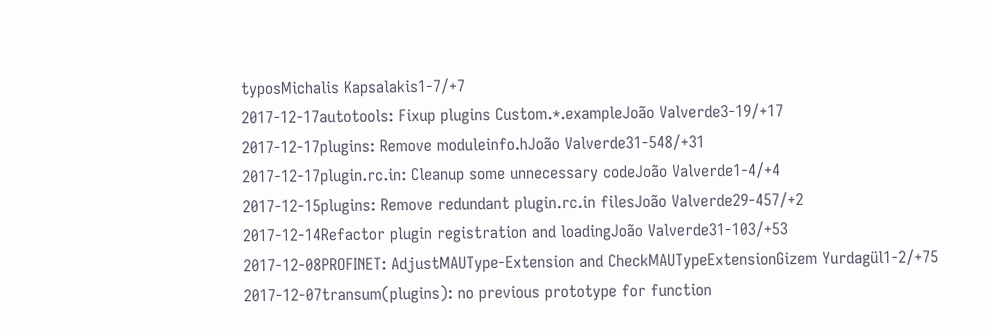typosMichalis Kapsalakis1-7/+7
2017-12-17autotools: Fixup plugins Custom.*.exampleJoão Valverde3-19/+17
2017-12-17plugins: Remove moduleinfo.hJoão Valverde31-548/+31
2017-12-17plugin.rc.in: Cleanup some unnecessary codeJoão Valverde1-4/+4
2017-12-15plugins: Remove redundant plugin.rc.in filesJoão Valverde29-457/+2
2017-12-14Refactor plugin registration and loadingJoão Valverde31-103/+53
2017-12-08PROFINET: AdjustMAUType-Extension and CheckMAUTypeExtensionGizem Yurdagül1-2/+75
2017-12-07transum(plugins): no previous prototype for function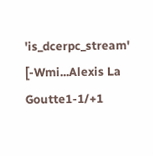'is_dcerpc_stream' [-Wmi...Alexis La Goutte1-1/+1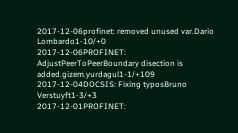2017-12-06profinet: removed unused var.Dario Lombardo1-10/+0
2017-12-06PROFINET: AdjustPeerToPeerBoundary disection is added.gizem.yurdagul1-1/+109
2017-12-04DOCSIS: Fixing typosBruno Verstuyft1-3/+3
2017-12-01PROFINET: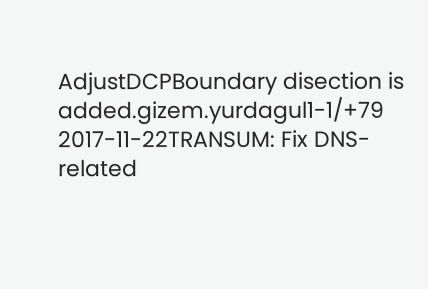AdjustDCPBoundary disection is added.gizem.yurdagul1-1/+79
2017-11-22TRANSUM: Fix DNS-related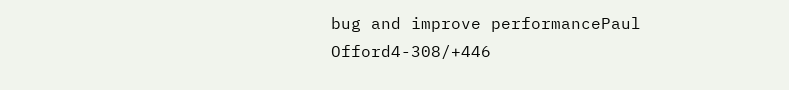bug and improve performancePaul Offord4-308/+446